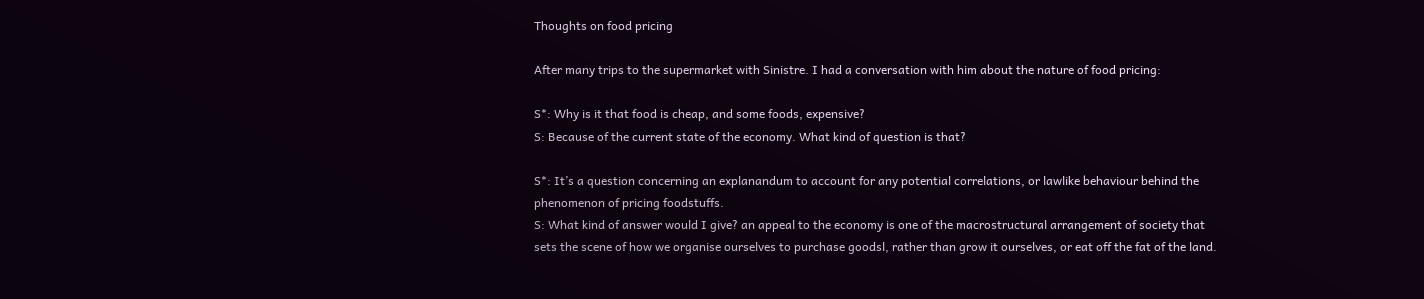Thoughts on food pricing

After many trips to the supermarket with Sinistre. I had a conversation with him about the nature of food pricing:

S*: Why is it that food is cheap, and some foods, expensive?
S: Because of the current state of the economy. What kind of question is that?

S*: It’s a question concerning an explanandum to account for any potential correlations, or lawlike behaviour behind the phenomenon of pricing foodstuffs.
S: What kind of answer would I give? an appeal to the economy is one of the macrostructural arrangement of society that sets the scene of how we organise ourselves to purchase goodsl, rather than grow it ourselves, or eat off the fat of the land.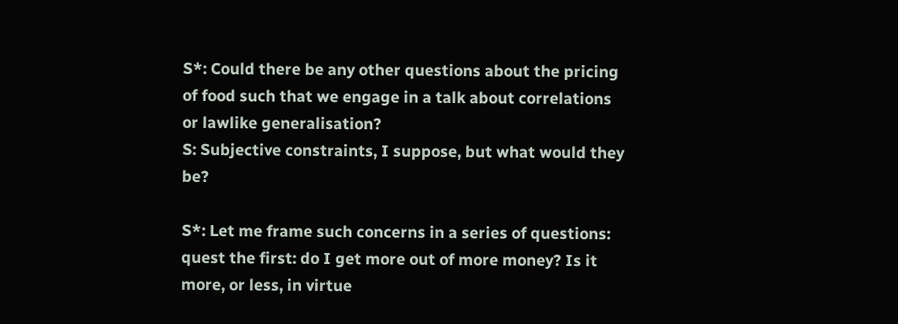S*: Could there be any other questions about the pricing of food such that we engage in a talk about correlations or lawlike generalisation?
S: Subjective constraints, I suppose, but what would they be?

S*: Let me frame such concerns in a series of questions: quest the first: do I get more out of more money? Is it more, or less, in virtue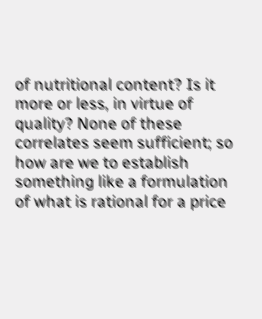of nutritional content? Is it more or less, in virtue of quality? None of these correlates seem sufficient; so how are we to establish something like a formulation of what is rational for a price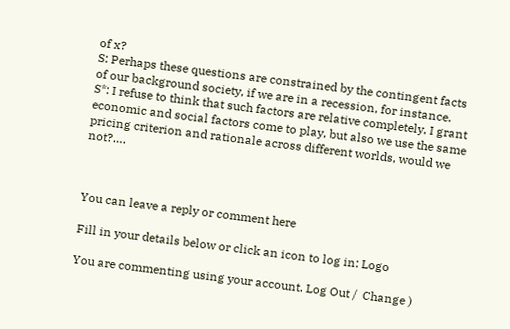of x?
S: Perhaps these questions are constrained by the contingent facts of our background society, if we are in a recession, for instance.
S*: I refuse to think that such factors are relative completely, I grant economic and social factors come to play, but also we use the same pricing criterion and rationale across different worlds, would we not?….



You can leave a reply or comment here

Fill in your details below or click an icon to log in: Logo

You are commenting using your account. Log Out /  Change )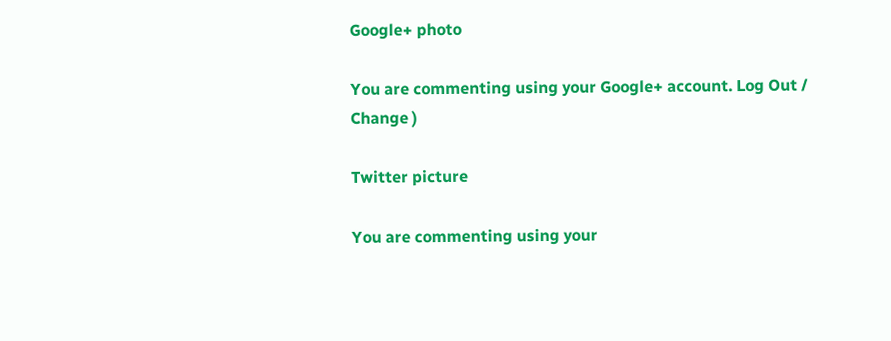Google+ photo

You are commenting using your Google+ account. Log Out /  Change )

Twitter picture

You are commenting using your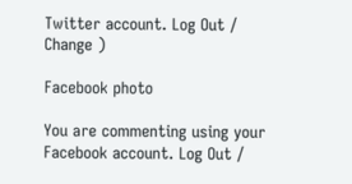Twitter account. Log Out /  Change )

Facebook photo

You are commenting using your Facebook account. Log Out /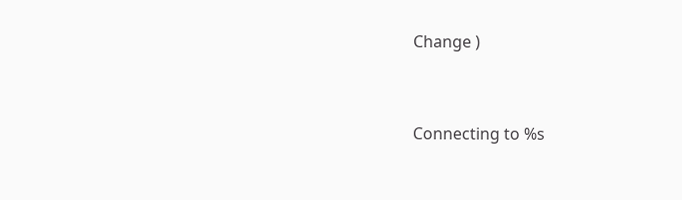Change )


Connecting to %s